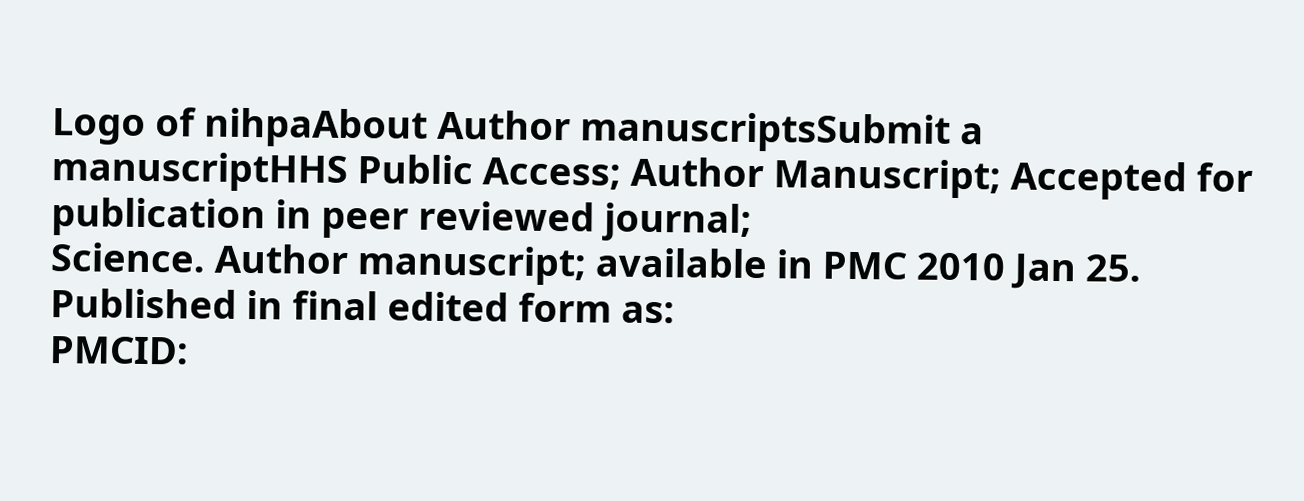Logo of nihpaAbout Author manuscriptsSubmit a manuscriptHHS Public Access; Author Manuscript; Accepted for publication in peer reviewed journal;
Science. Author manuscript; available in PMC 2010 Jan 25.
Published in final edited form as:
PMCID: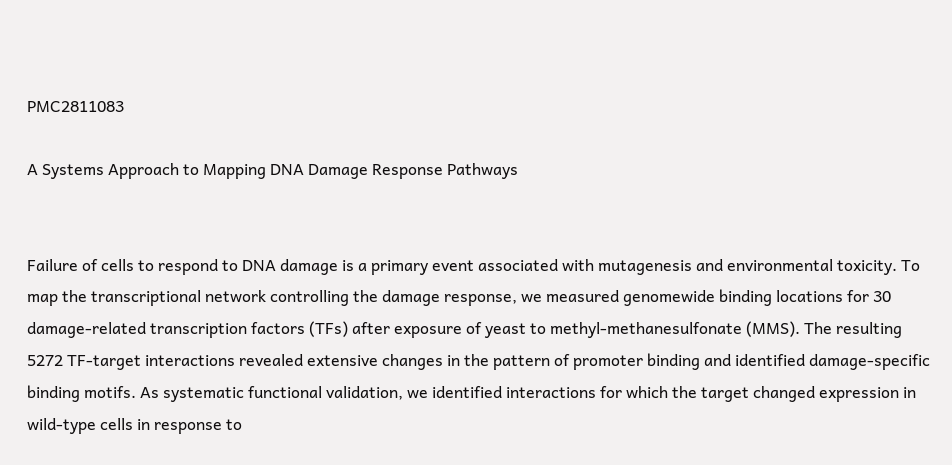PMC2811083

A Systems Approach to Mapping DNA Damage Response Pathways


Failure of cells to respond to DNA damage is a primary event associated with mutagenesis and environmental toxicity. To map the transcriptional network controlling the damage response, we measured genomewide binding locations for 30 damage-related transcription factors (TFs) after exposure of yeast to methyl-methanesulfonate (MMS). The resulting 5272 TF-target interactions revealed extensive changes in the pattern of promoter binding and identified damage-specific binding motifs. As systematic functional validation, we identified interactions for which the target changed expression in wild-type cells in response to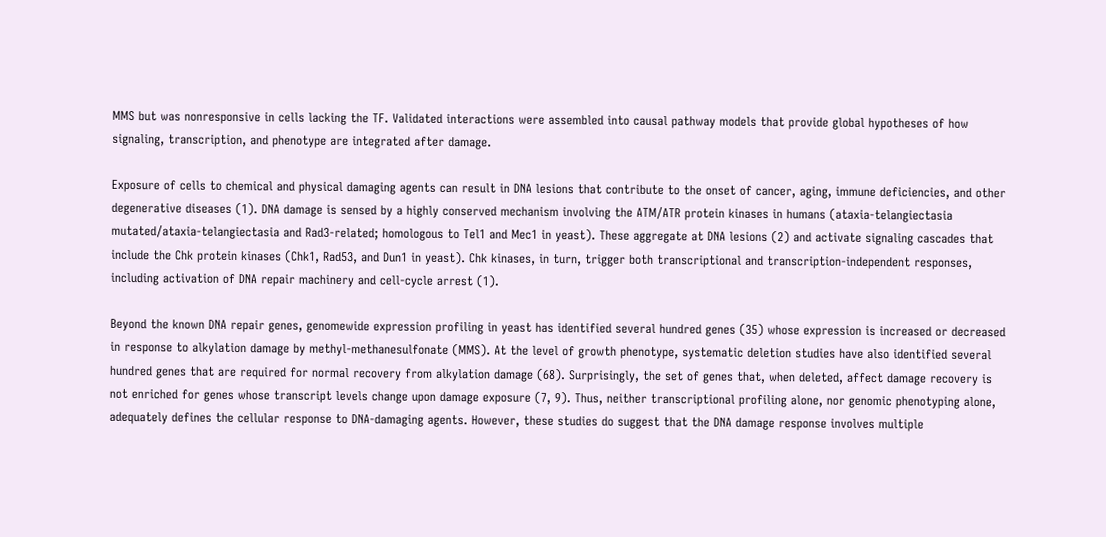MMS but was nonresponsive in cells lacking the TF. Validated interactions were assembled into causal pathway models that provide global hypotheses of how signaling, transcription, and phenotype are integrated after damage.

Exposure of cells to chemical and physical damaging agents can result in DNA lesions that contribute to the onset of cancer, aging, immune deficiencies, and other degenerative diseases (1). DNA damage is sensed by a highly conserved mechanism involving the ATM/ATR protein kinases in humans (ataxia-telangiectasia mutated/ataxia-telangiectasia and Rad3-related; homologous to Tel1 and Mec1 in yeast). These aggregate at DNA lesions (2) and activate signaling cascades that include the Chk protein kinases (Chk1, Rad53, and Dun1 in yeast). Chk kinases, in turn, trigger both transcriptional and transcription-independent responses, including activation of DNA repair machinery and cell-cycle arrest (1).

Beyond the known DNA repair genes, genomewide expression profiling in yeast has identified several hundred genes (35) whose expression is increased or decreased in response to alkylation damage by methyl-methanesulfonate (MMS). At the level of growth phenotype, systematic deletion studies have also identified several hundred genes that are required for normal recovery from alkylation damage (68). Surprisingly, the set of genes that, when deleted, affect damage recovery is not enriched for genes whose transcript levels change upon damage exposure (7, 9). Thus, neither transcriptional profiling alone, nor genomic phenotyping alone, adequately defines the cellular response to DNA-damaging agents. However, these studies do suggest that the DNA damage response involves multiple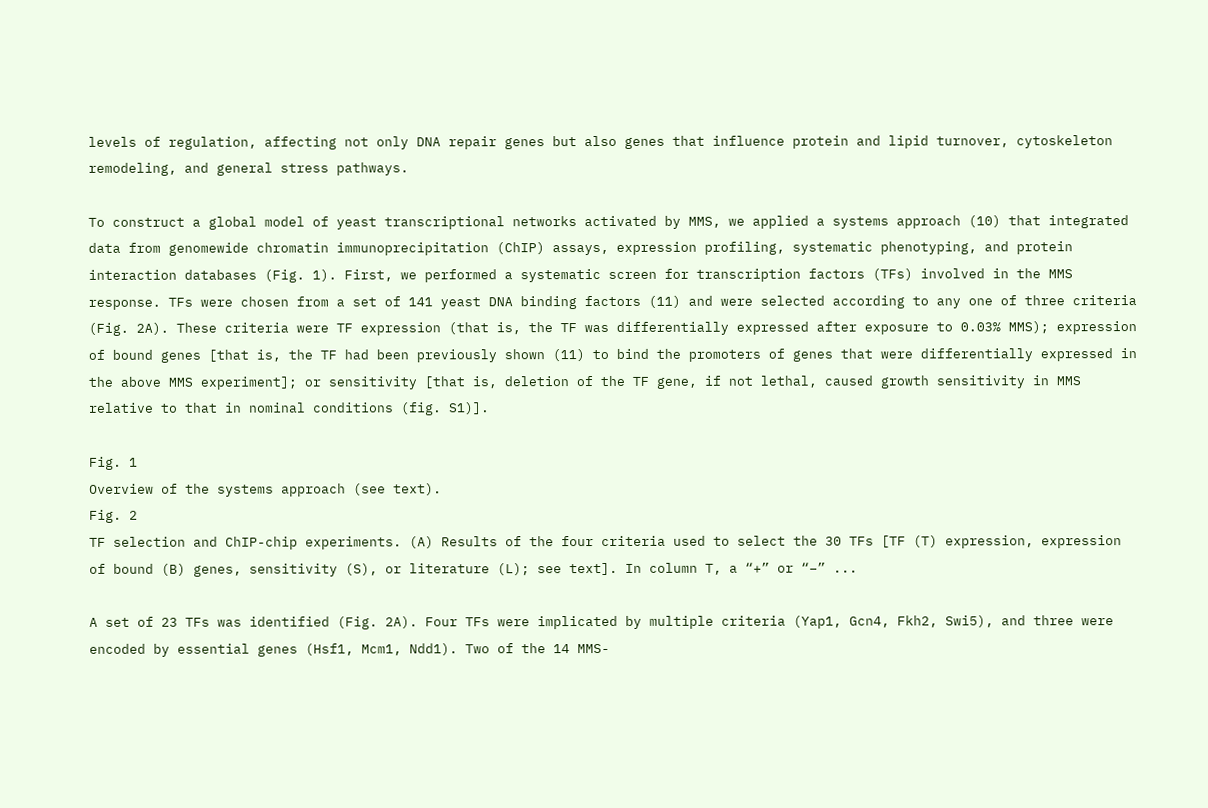levels of regulation, affecting not only DNA repair genes but also genes that influence protein and lipid turnover, cytoskeleton remodeling, and general stress pathways.

To construct a global model of yeast transcriptional networks activated by MMS, we applied a systems approach (10) that integrated data from genomewide chromatin immunoprecipitation (ChIP) assays, expression profiling, systematic phenotyping, and protein interaction databases (Fig. 1). First, we performed a systematic screen for transcription factors (TFs) involved in the MMS response. TFs were chosen from a set of 141 yeast DNA binding factors (11) and were selected according to any one of three criteria (Fig. 2A). These criteria were TF expression (that is, the TF was differentially expressed after exposure to 0.03% MMS); expression of bound genes [that is, the TF had been previously shown (11) to bind the promoters of genes that were differentially expressed in the above MMS experiment]; or sensitivity [that is, deletion of the TF gene, if not lethal, caused growth sensitivity in MMS relative to that in nominal conditions (fig. S1)].

Fig. 1
Overview of the systems approach (see text).
Fig. 2
TF selection and ChIP-chip experiments. (A) Results of the four criteria used to select the 30 TFs [TF (T) expression, expression of bound (B) genes, sensitivity (S), or literature (L); see text]. In column T, a “+” or “−” ...

A set of 23 TFs was identified (Fig. 2A). Four TFs were implicated by multiple criteria (Yap1, Gcn4, Fkh2, Swi5), and three were encoded by essential genes (Hsf1, Mcm1, Ndd1). Two of the 14 MMS-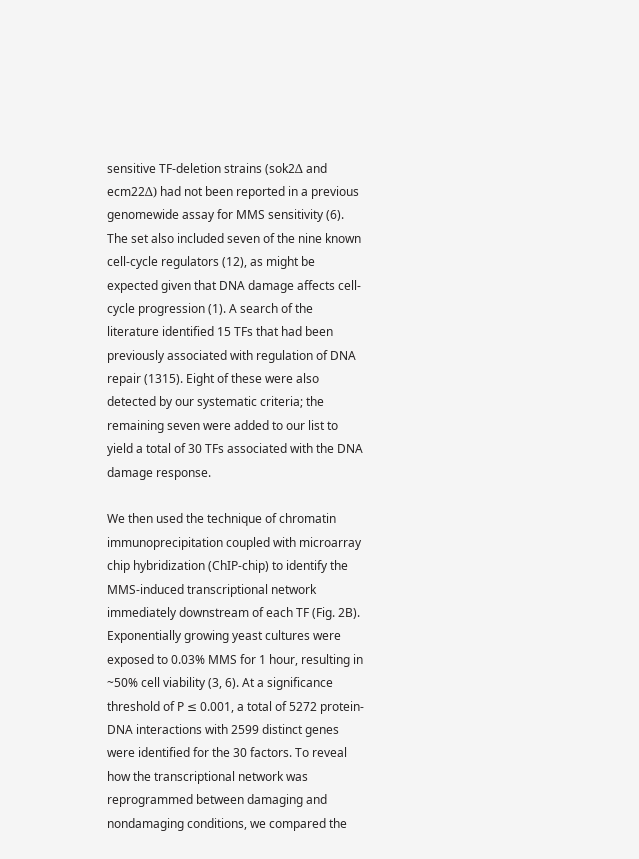sensitive TF-deletion strains (sok2Δ and ecm22Δ) had not been reported in a previous genomewide assay for MMS sensitivity (6). The set also included seven of the nine known cell-cycle regulators (12), as might be expected given that DNA damage affects cell-cycle progression (1). A search of the literature identified 15 TFs that had been previously associated with regulation of DNA repair (1315). Eight of these were also detected by our systematic criteria; the remaining seven were added to our list to yield a total of 30 TFs associated with the DNA damage response.

We then used the technique of chromatin immunoprecipitation coupled with microarray chip hybridization (ChIP-chip) to identify the MMS-induced transcriptional network immediately downstream of each TF (Fig. 2B). Exponentially growing yeast cultures were exposed to 0.03% MMS for 1 hour, resulting in ~50% cell viability (3, 6). At a significance threshold of P ≤ 0.001, a total of 5272 protein-DNA interactions with 2599 distinct genes were identified for the 30 factors. To reveal how the transcriptional network was reprogrammed between damaging and nondamaging conditions, we compared the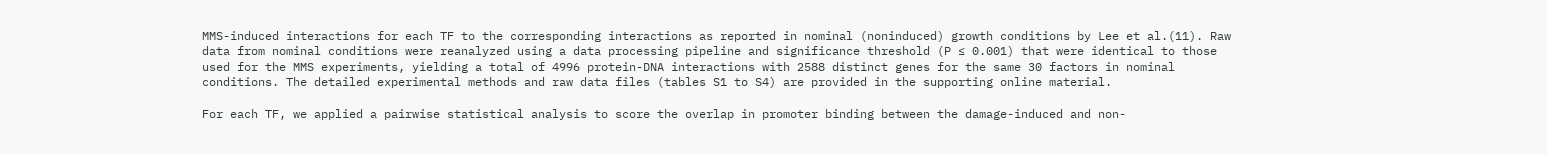MMS-induced interactions for each TF to the corresponding interactions as reported in nominal (noninduced) growth conditions by Lee et al.(11). Raw data from nominal conditions were reanalyzed using a data processing pipeline and significance threshold (P ≤ 0.001) that were identical to those used for the MMS experiments, yielding a total of 4996 protein-DNA interactions with 2588 distinct genes for the same 30 factors in nominal conditions. The detailed experimental methods and raw data files (tables S1 to S4) are provided in the supporting online material.

For each TF, we applied a pairwise statistical analysis to score the overlap in promoter binding between the damage-induced and non-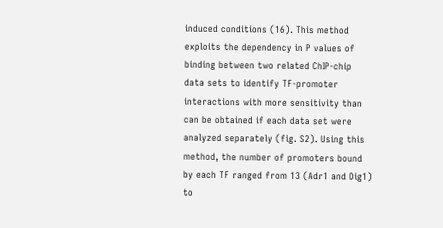induced conditions (16). This method exploits the dependency in P values of binding between two related ChIP-chip data sets to identify TF-promoter interactions with more sensitivity than can be obtained if each data set were analyzed separately (fig. S2). Using this method, the number of promoters bound by each TF ranged from 13 (Adr1 and Dig1) to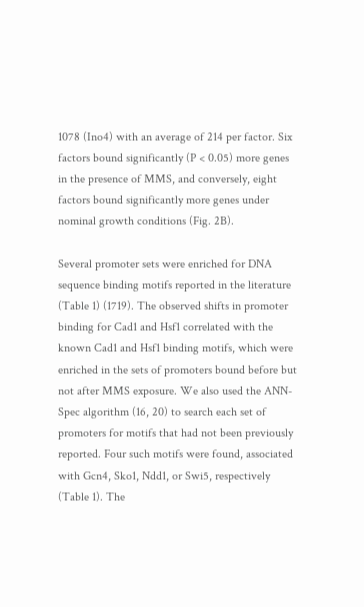1078 (Ino4) with an average of 214 per factor. Six factors bound significantly (P < 0.05) more genes in the presence of MMS, and conversely, eight factors bound significantly more genes under nominal growth conditions (Fig. 2B).

Several promoter sets were enriched for DNA sequence binding motifs reported in the literature (Table 1) (1719). The observed shifts in promoter binding for Cad1 and Hsf1 correlated with the known Cad1 and Hsf1 binding motifs, which were enriched in the sets of promoters bound before but not after MMS exposure. We also used the ANN-Spec algorithm (16, 20) to search each set of promoters for motifs that had not been previously reported. Four such motifs were found, associated with Gcn4, Sko1, Ndd1, or Swi5, respectively (Table 1). The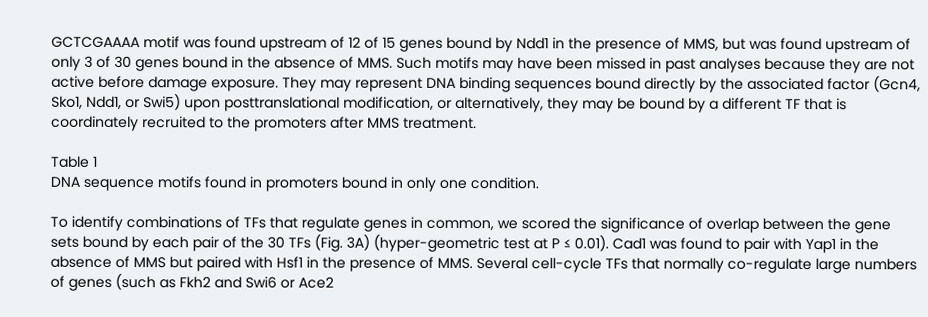GCTCGAAAA motif was found upstream of 12 of 15 genes bound by Ndd1 in the presence of MMS, but was found upstream of only 3 of 30 genes bound in the absence of MMS. Such motifs may have been missed in past analyses because they are not active before damage exposure. They may represent DNA binding sequences bound directly by the associated factor (Gcn4, Sko1, Ndd1, or Swi5) upon posttranslational modification, or alternatively, they may be bound by a different TF that is coordinately recruited to the promoters after MMS treatment.

Table 1
DNA sequence motifs found in promoters bound in only one condition.

To identify combinations of TFs that regulate genes in common, we scored the significance of overlap between the gene sets bound by each pair of the 30 TFs (Fig. 3A) (hyper-geometric test at P ≤ 0.01). Cad1 was found to pair with Yap1 in the absence of MMS but paired with Hsf1 in the presence of MMS. Several cell-cycle TFs that normally co-regulate large numbers of genes (such as Fkh2 and Swi6 or Ace2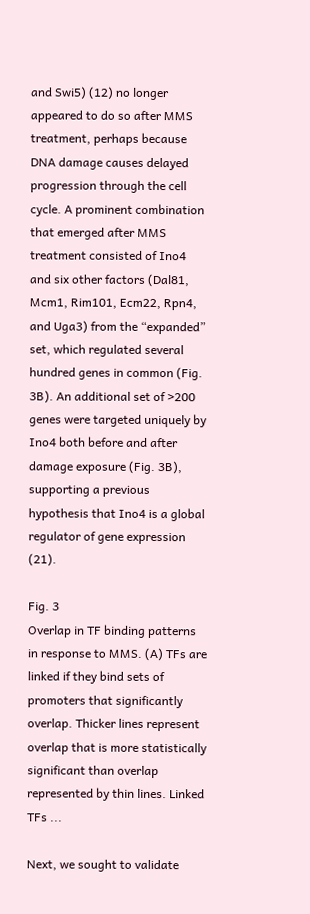and Swi5) (12) no longer appeared to do so after MMS treatment, perhaps because DNA damage causes delayed progression through the cell cycle. A prominent combination that emerged after MMS treatment consisted of Ino4 and six other factors (Dal81, Mcm1, Rim101, Ecm22, Rpn4, and Uga3) from the “expanded” set, which regulated several hundred genes in common (Fig. 3B). An additional set of >200 genes were targeted uniquely by Ino4 both before and after damage exposure (Fig. 3B), supporting a previous hypothesis that Ino4 is a global regulator of gene expression (21).

Fig. 3
Overlap in TF binding patterns in response to MMS. (A) TFs are linked if they bind sets of promoters that significantly overlap. Thicker lines represent overlap that is more statistically significant than overlap represented by thin lines. Linked TFs ...

Next, we sought to validate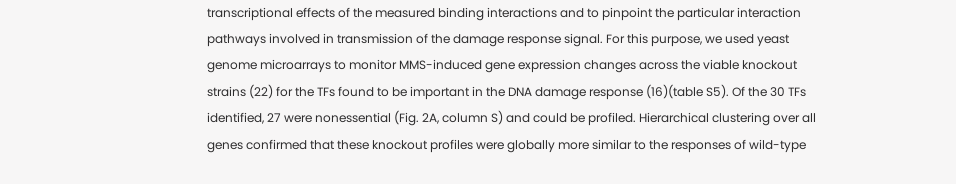transcriptional effects of the measured binding interactions and to pinpoint the particular interaction pathways involved in transmission of the damage response signal. For this purpose, we used yeast genome microarrays to monitor MMS-induced gene expression changes across the viable knockout strains (22) for the TFs found to be important in the DNA damage response (16)(table S5). Of the 30 TFs identified, 27 were nonessential (Fig. 2A, column S) and could be profiled. Hierarchical clustering over all genes confirmed that these knockout profiles were globally more similar to the responses of wild-type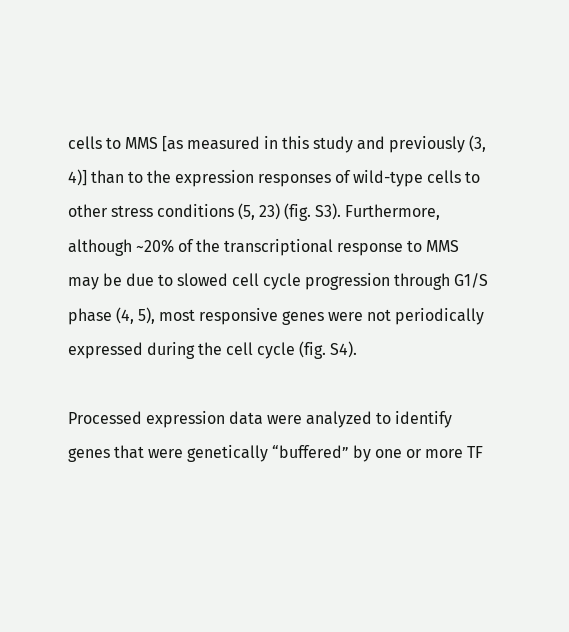cells to MMS [as measured in this study and previously (3, 4)] than to the expression responses of wild-type cells to other stress conditions (5, 23) (fig. S3). Furthermore, although ~20% of the transcriptional response to MMS may be due to slowed cell cycle progression through G1/S phase (4, 5), most responsive genes were not periodically expressed during the cell cycle (fig. S4).

Processed expression data were analyzed to identify genes that were genetically “buffered” by one or more TF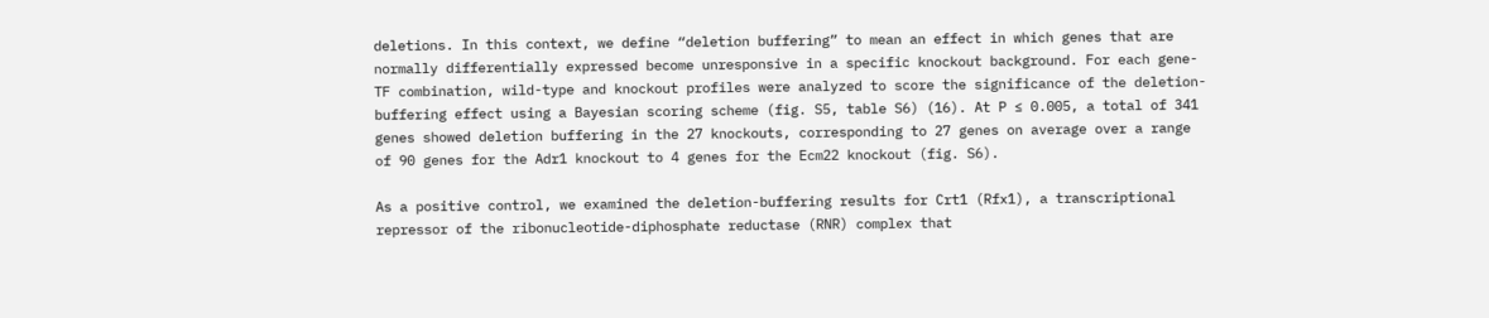deletions. In this context, we define “deletion buffering” to mean an effect in which genes that are normally differentially expressed become unresponsive in a specific knockout background. For each gene-TF combination, wild-type and knockout profiles were analyzed to score the significance of the deletion-buffering effect using a Bayesian scoring scheme (fig. S5, table S6) (16). At P ≤ 0.005, a total of 341 genes showed deletion buffering in the 27 knockouts, corresponding to 27 genes on average over a range of 90 genes for the Adr1 knockout to 4 genes for the Ecm22 knockout (fig. S6).

As a positive control, we examined the deletion-buffering results for Crt1 (Rfx1), a transcriptional repressor of the ribonucleotide-diphosphate reductase (RNR) complex that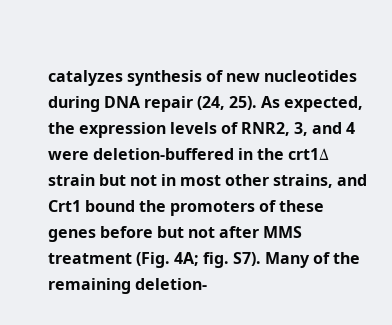catalyzes synthesis of new nucleotides during DNA repair (24, 25). As expected, the expression levels of RNR2, 3, and 4 were deletion-buffered in the crt1Δ strain but not in most other strains, and Crt1 bound the promoters of these genes before but not after MMS treatment (Fig. 4A; fig. S7). Many of the remaining deletion-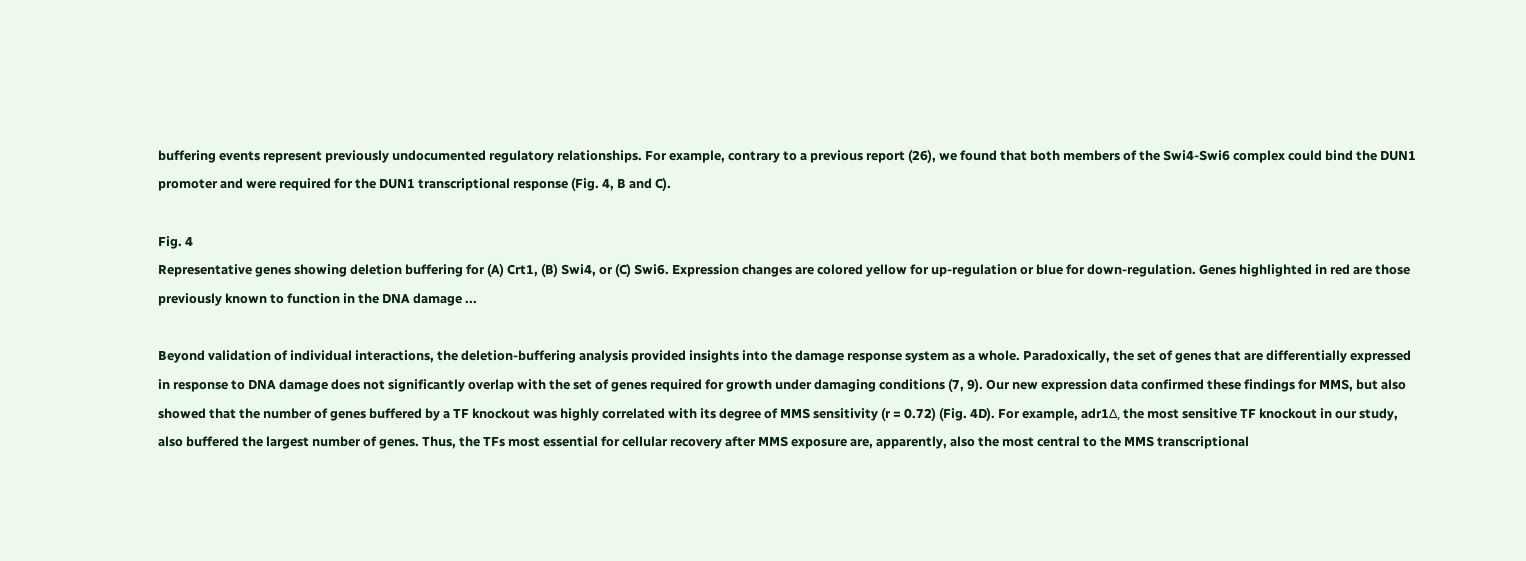buffering events represent previously undocumented regulatory relationships. For example, contrary to a previous report (26), we found that both members of the Swi4-Swi6 complex could bind the DUN1 promoter and were required for the DUN1 transcriptional response (Fig. 4, B and C).

Fig. 4
Representative genes showing deletion buffering for (A) Crt1, (B) Swi4, or (C) Swi6. Expression changes are colored yellow for up-regulation or blue for down-regulation. Genes highlighted in red are those previously known to function in the DNA damage ...

Beyond validation of individual interactions, the deletion-buffering analysis provided insights into the damage response system as a whole. Paradoxically, the set of genes that are differentially expressed in response to DNA damage does not significantly overlap with the set of genes required for growth under damaging conditions (7, 9). Our new expression data confirmed these findings for MMS, but also showed that the number of genes buffered by a TF knockout was highly correlated with its degree of MMS sensitivity (r = 0.72) (Fig. 4D). For example, adr1Δ, the most sensitive TF knockout in our study, also buffered the largest number of genes. Thus, the TFs most essential for cellular recovery after MMS exposure are, apparently, also the most central to the MMS transcriptional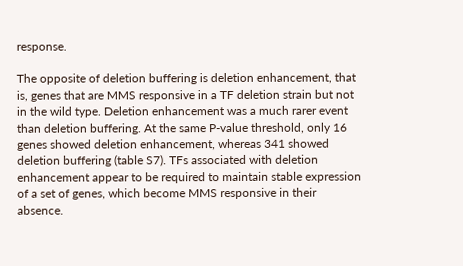response.

The opposite of deletion buffering is deletion enhancement, that is, genes that are MMS responsive in a TF deletion strain but not in the wild type. Deletion enhancement was a much rarer event than deletion buffering. At the same P-value threshold, only 16 genes showed deletion enhancement, whereas 341 showed deletion buffering (table S7). TFs associated with deletion enhancement appear to be required to maintain stable expression of a set of genes, which become MMS responsive in their absence.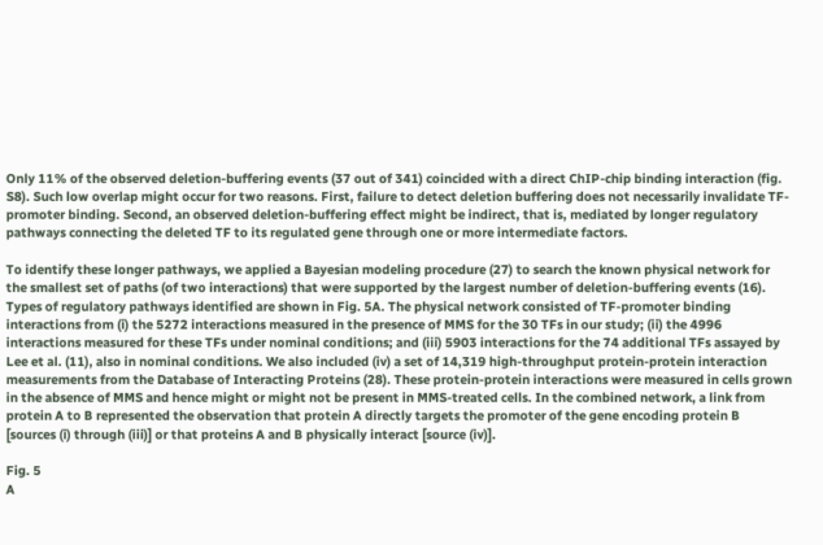Only 11% of the observed deletion-buffering events (37 out of 341) coincided with a direct ChIP-chip binding interaction (fig. S8). Such low overlap might occur for two reasons. First, failure to detect deletion buffering does not necessarily invalidate TF-promoter binding. Second, an observed deletion-buffering effect might be indirect, that is, mediated by longer regulatory pathways connecting the deleted TF to its regulated gene through one or more intermediate factors.

To identify these longer pathways, we applied a Bayesian modeling procedure (27) to search the known physical network for the smallest set of paths (of two interactions) that were supported by the largest number of deletion-buffering events (16). Types of regulatory pathways identified are shown in Fig. 5A. The physical network consisted of TF-promoter binding interactions from (i) the 5272 interactions measured in the presence of MMS for the 30 TFs in our study; (ii) the 4996 interactions measured for these TFs under nominal conditions; and (iii) 5903 interactions for the 74 additional TFs assayed by Lee et al. (11), also in nominal conditions. We also included (iv) a set of 14,319 high-throughput protein-protein interaction measurements from the Database of Interacting Proteins (28). These protein-protein interactions were measured in cells grown in the absence of MMS and hence might or might not be present in MMS-treated cells. In the combined network, a link from protein A to B represented the observation that protein A directly targets the promoter of the gene encoding protein B [sources (i) through (iii)] or that proteins A and B physically interact [source (iv)].

Fig. 5
A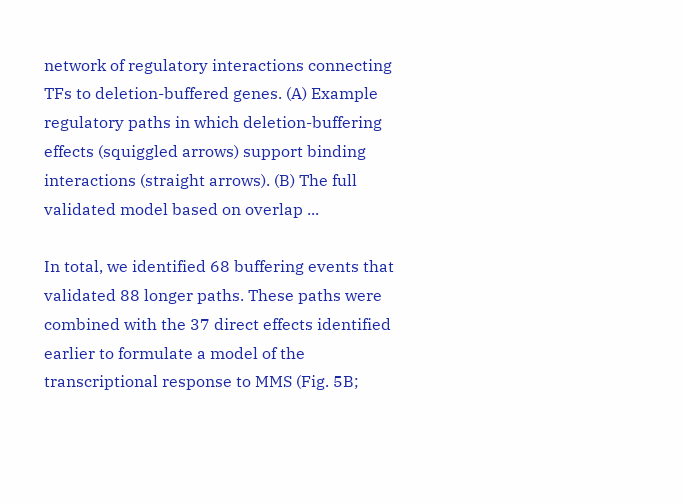network of regulatory interactions connecting TFs to deletion-buffered genes. (A) Example regulatory paths in which deletion-buffering effects (squiggled arrows) support binding interactions (straight arrows). (B) The full validated model based on overlap ...

In total, we identified 68 buffering events that validated 88 longer paths. These paths were combined with the 37 direct effects identified earlier to formulate a model of the transcriptional response to MMS (Fig. 5B;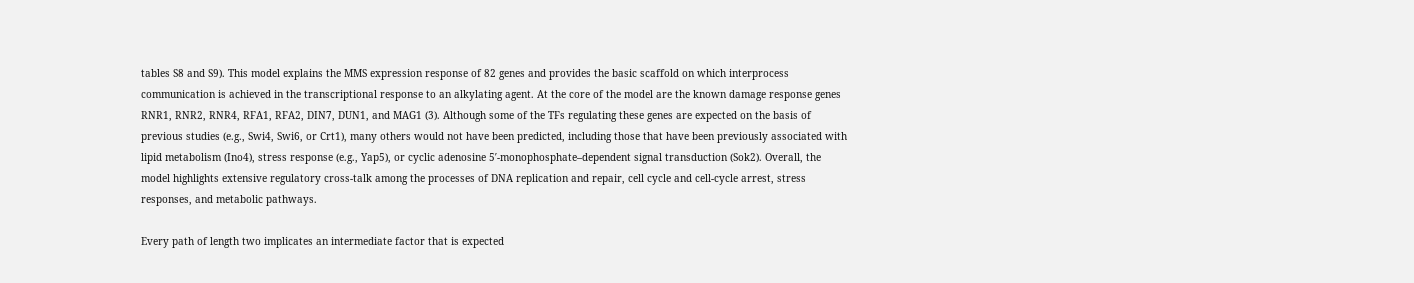tables S8 and S9). This model explains the MMS expression response of 82 genes and provides the basic scaffold on which interprocess communication is achieved in the transcriptional response to an alkylating agent. At the core of the model are the known damage response genes RNR1, RNR2, RNR4, RFA1, RFA2, DIN7, DUN1, and MAG1 (3). Although some of the TFs regulating these genes are expected on the basis of previous studies (e.g., Swi4, Swi6, or Crt1), many others would not have been predicted, including those that have been previously associated with lipid metabolism (Ino4), stress response (e.g., Yap5), or cyclic adenosine 5′-monophosphate–dependent signal transduction (Sok2). Overall, the model highlights extensive regulatory cross-talk among the processes of DNA replication and repair, cell cycle and cell-cycle arrest, stress responses, and metabolic pathways.

Every path of length two implicates an intermediate factor that is expected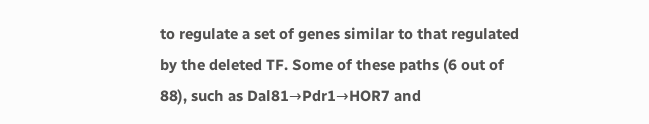to regulate a set of genes similar to that regulated by the deleted TF. Some of these paths (6 out of 88), such as Dal81→Pdr1→HOR7 and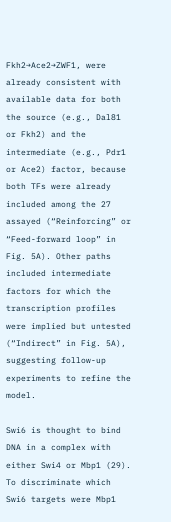Fkh2→Ace2→ZWF1, were already consistent with available data for both the source (e.g., Dal81 or Fkh2) and the intermediate (e.g., Pdr1 or Ace2) factor, because both TFs were already included among the 27 assayed (“Reinforcing” or “Feed-forward loop” in Fig. 5A). Other paths included intermediate factors for which the transcription profiles were implied but untested (“Indirect” in Fig. 5A), suggesting follow-up experiments to refine the model.

Swi6 is thought to bind DNA in a complex with either Swi4 or Mbp1 (29). To discriminate which Swi6 targets were Mbp1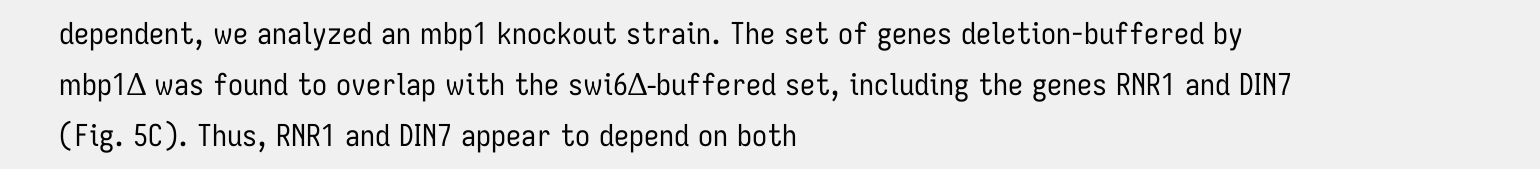dependent, we analyzed an mbp1 knockout strain. The set of genes deletion-buffered by mbp1Δ was found to overlap with the swi6Δ-buffered set, including the genes RNR1 and DIN7 (Fig. 5C). Thus, RNR1 and DIN7 appear to depend on both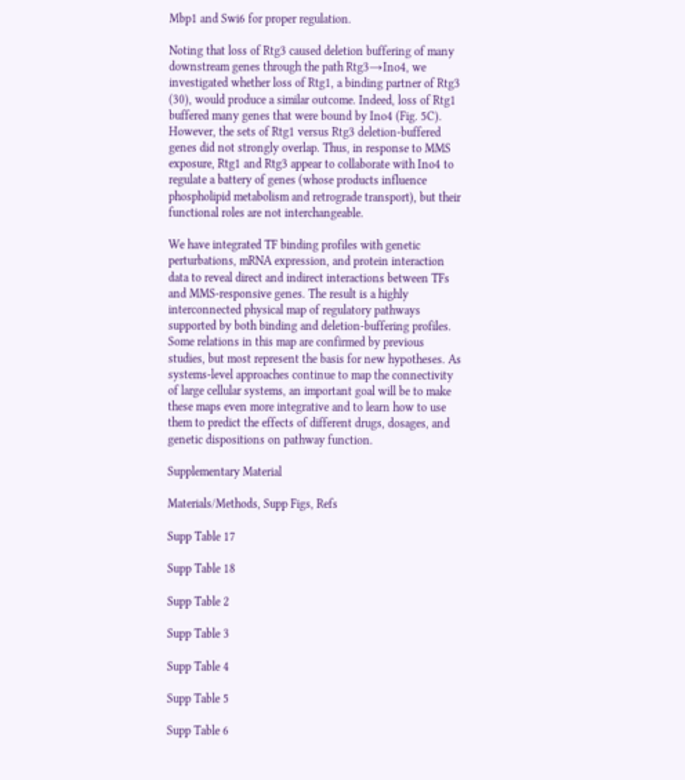Mbp1 and Swi6 for proper regulation.

Noting that loss of Rtg3 caused deletion buffering of many downstream genes through the path Rtg3→Ino4, we investigated whether loss of Rtg1, a binding partner of Rtg3 (30), would produce a similar outcome. Indeed, loss of Rtg1 buffered many genes that were bound by Ino4 (Fig. 5C). However, the sets of Rtg1 versus Rtg3 deletion-buffered genes did not strongly overlap. Thus, in response to MMS exposure, Rtg1 and Rtg3 appear to collaborate with Ino4 to regulate a battery of genes (whose products influence phospholipid metabolism and retrograde transport), but their functional roles are not interchangeable.

We have integrated TF binding profiles with genetic perturbations, mRNA expression, and protein interaction data to reveal direct and indirect interactions between TFs and MMS-responsive genes. The result is a highly interconnected physical map of regulatory pathways supported by both binding and deletion-buffering profiles. Some relations in this map are confirmed by previous studies, but most represent the basis for new hypotheses. As systems-level approaches continue to map the connectivity of large cellular systems, an important goal will be to make these maps even more integrative and to learn how to use them to predict the effects of different drugs, dosages, and genetic dispositions on pathway function.

Supplementary Material

Materials/Methods, Supp Figs, Refs

Supp Table 17

Supp Table 18

Supp Table 2

Supp Table 3

Supp Table 4

Supp Table 5

Supp Table 6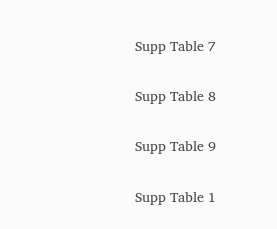Supp Table 7

Supp Table 8

Supp Table 9

Supp Table 1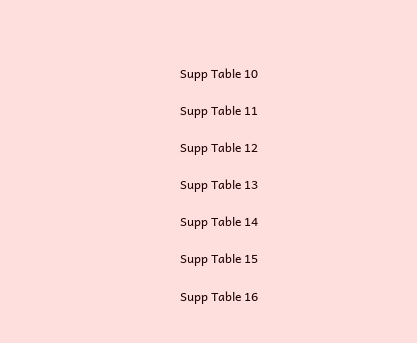Supp Table 10

Supp Table 11

Supp Table 12

Supp Table 13

Supp Table 14

Supp Table 15

Supp Table 16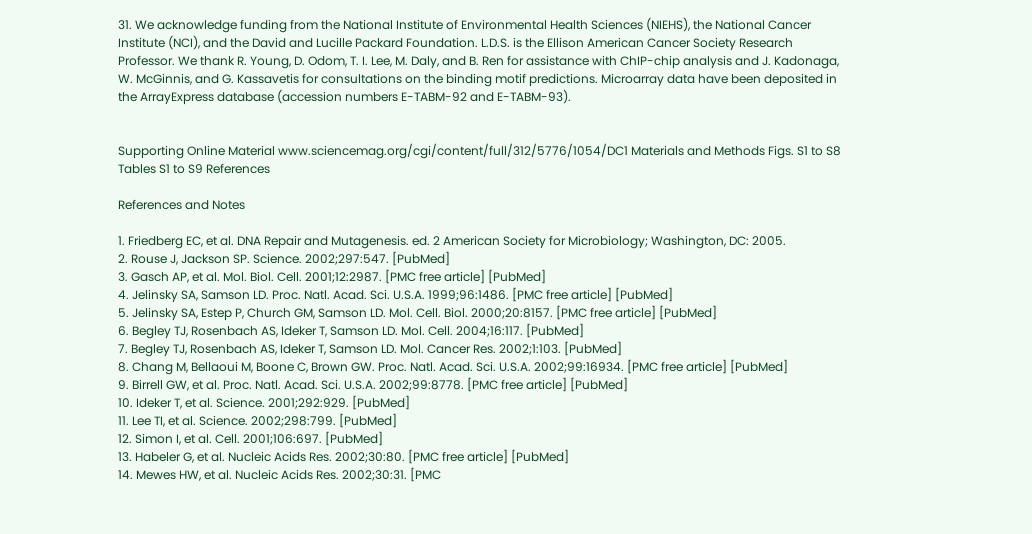31. We acknowledge funding from the National Institute of Environmental Health Sciences (NIEHS), the National Cancer Institute (NCI), and the David and Lucille Packard Foundation. L.D.S. is the Ellison American Cancer Society Research Professor. We thank R. Young, D. Odom, T. I. Lee, M. Daly, and B. Ren for assistance with ChIP-chip analysis and J. Kadonaga, W. McGinnis, and G. Kassavetis for consultations on the binding motif predictions. Microarray data have been deposited in the ArrayExpress database (accession numbers E-TABM-92 and E-TABM-93).


Supporting Online Material www.sciencemag.org/cgi/content/full/312/5776/1054/DC1 Materials and Methods Figs. S1 to S8 Tables S1 to S9 References

References and Notes

1. Friedberg EC, et al. DNA Repair and Mutagenesis. ed. 2 American Society for Microbiology; Washington, DC: 2005.
2. Rouse J, Jackson SP. Science. 2002;297:547. [PubMed]
3. Gasch AP, et al. Mol. Biol. Cell. 2001;12:2987. [PMC free article] [PubMed]
4. Jelinsky SA, Samson LD. Proc. Natl. Acad. Sci. U.S.A. 1999;96:1486. [PMC free article] [PubMed]
5. Jelinsky SA, Estep P, Church GM, Samson LD. Mol. Cell. Biol. 2000;20:8157. [PMC free article] [PubMed]
6. Begley TJ, Rosenbach AS, Ideker T, Samson LD. Mol. Cell. 2004;16:117. [PubMed]
7. Begley TJ, Rosenbach AS, Ideker T, Samson LD. Mol. Cancer Res. 2002;1:103. [PubMed]
8. Chang M, Bellaoui M, Boone C, Brown GW. Proc. Natl. Acad. Sci. U.S.A. 2002;99:16934. [PMC free article] [PubMed]
9. Birrell GW, et al. Proc. Natl. Acad. Sci. U.S.A. 2002;99:8778. [PMC free article] [PubMed]
10. Ideker T, et al. Science. 2001;292:929. [PubMed]
11. Lee TI, et al. Science. 2002;298:799. [PubMed]
12. Simon I, et al. Cell. 2001;106:697. [PubMed]
13. Habeler G, et al. Nucleic Acids Res. 2002;30:80. [PMC free article] [PubMed]
14. Mewes HW, et al. Nucleic Acids Res. 2002;30:31. [PMC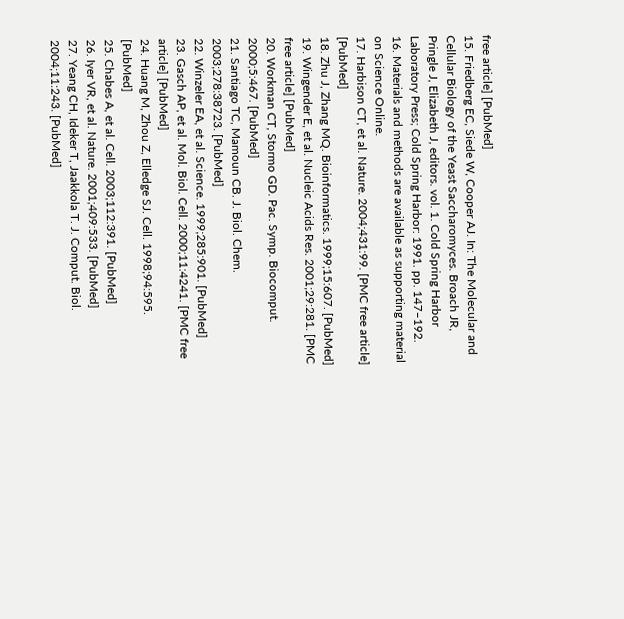free article] [PubMed]
15. Friedberg EC, Siede W, Cooper AJ. In: The Molecular and Cellular Biology of the Yeast Saccharomyces. Broach JR, Pringle J, Elizabeth J, editors. vol. 1. Cold Spring Harbor Laboratory Press; Cold Spring Harbor: 1991. pp. 147–192.
16. Materials and methods are available as supporting material on Science Online.
17. Harbison CT, et al. Nature. 2004;431:99. [PMC free article] [PubMed]
18. Zhu J, Zhang MQ. Bioinformatics. 1999;15:607. [PubMed]
19. Wingender E, et al. Nucleic Acids Res. 2001;29:281. [PMC free article] [PubMed]
20. Workman CT, Stormo GD. Pac. Symp. Biocomput. 2000;5:467. [PubMed]
21. Santiago TC, Mamoun CB. J. Biol. Chem. 2003;278:38723. [PubMed]
22. Winzeler EA, et al. Science. 1999;285:901. [PubMed]
23. Gasch AP, et al. Mol. Biol. Cell. 2000;11:4241. [PMC free article] [PubMed]
24. Huang M, Zhou Z, Elledge SJ. Cell. 1998;94:595. [PubMed]
25. Chabes A, et al. Cell. 2003;112:391. [PubMed]
26. Iyer VR, et al. Nature. 2001;409:533. [PubMed]
27. Yeang CH, Ideker T, Jaakkola T. J. Comput. Biol. 2004;11:243. [PubMed]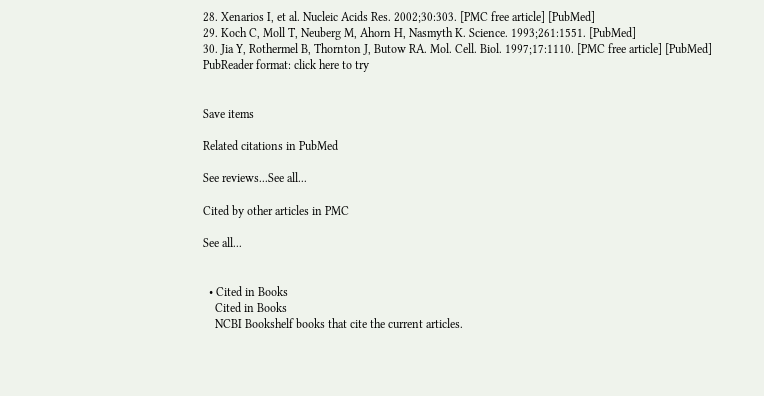28. Xenarios I, et al. Nucleic Acids Res. 2002;30:303. [PMC free article] [PubMed]
29. Koch C, Moll T, Neuberg M, Ahorn H, Nasmyth K. Science. 1993;261:1551. [PubMed]
30. Jia Y, Rothermel B, Thornton J, Butow RA. Mol. Cell. Biol. 1997;17:1110. [PMC free article] [PubMed]
PubReader format: click here to try


Save items

Related citations in PubMed

See reviews...See all...

Cited by other articles in PMC

See all...


  • Cited in Books
    Cited in Books
    NCBI Bookshelf books that cite the current articles.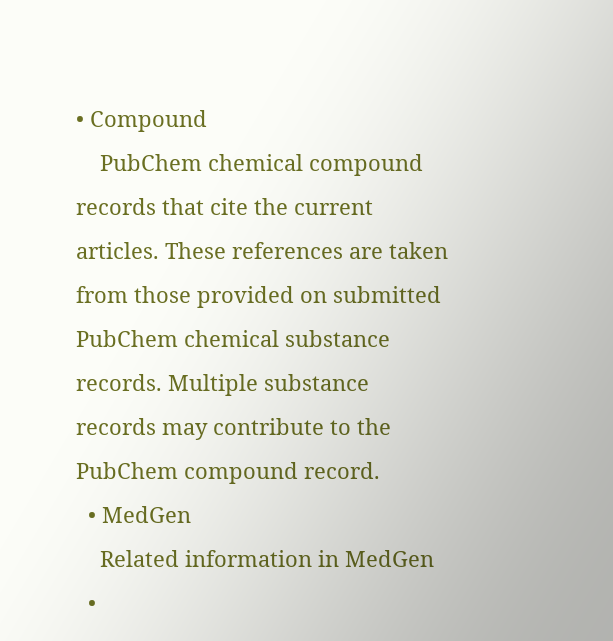• Compound
    PubChem chemical compound records that cite the current articles. These references are taken from those provided on submitted PubChem chemical substance records. Multiple substance records may contribute to the PubChem compound record.
  • MedGen
    Related information in MedGen
  •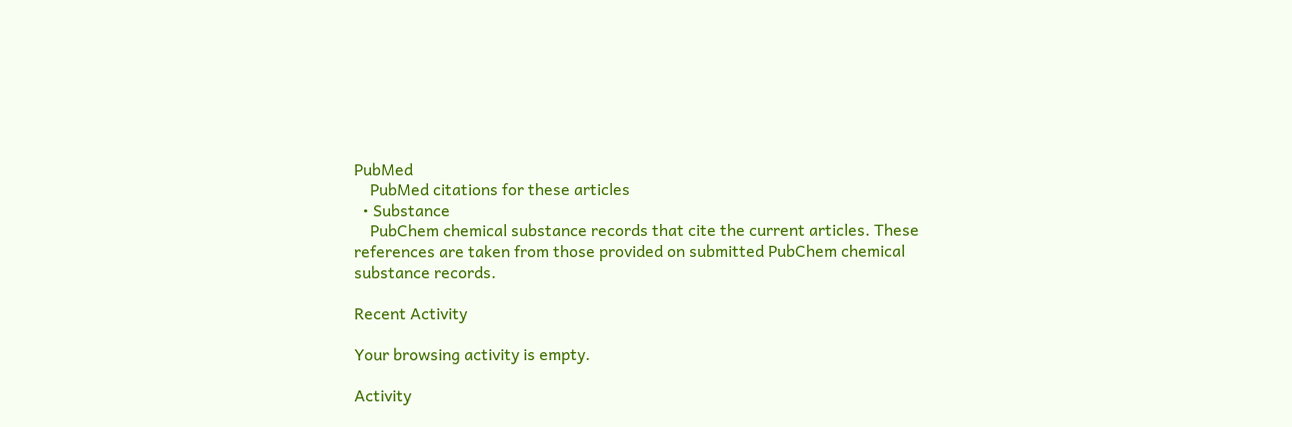PubMed
    PubMed citations for these articles
  • Substance
    PubChem chemical substance records that cite the current articles. These references are taken from those provided on submitted PubChem chemical substance records.

Recent Activity

Your browsing activity is empty.

Activity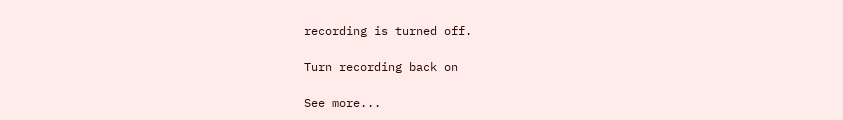recording is turned off.

Turn recording back on

See more...